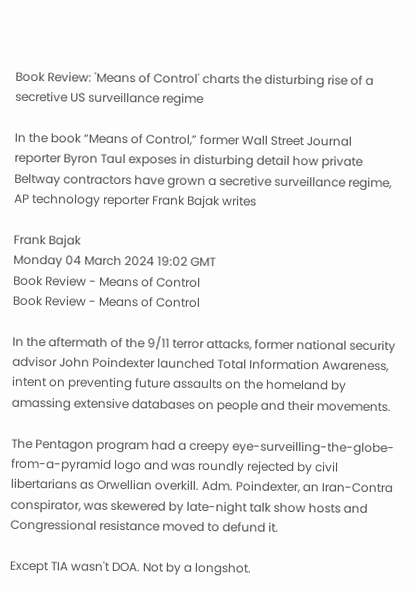Book Review: 'Means of Control' charts the disturbing rise of a secretive US surveillance regime

In the book “Means of Control,” former Wall Street Journal reporter Byron Taul exposes in disturbing detail how private Beltway contractors have grown a secretive surveillance regime, AP technology reporter Frank Bajak writes

Frank Bajak
Monday 04 March 2024 19:02 GMT
Book Review - Means of Control
Book Review - Means of Control

In the aftermath of the 9/11 terror attacks, former national security advisor John Poindexter launched Total Information Awareness, intent on preventing future assaults on the homeland by amassing extensive databases on people and their movements.

The Pentagon program had a creepy eye-surveilling-the-globe-from-a-pyramid logo and was roundly rejected by civil libertarians as Orwellian overkill. Adm. Poindexter, an Iran-Contra conspirator, was skewered by late-night talk show hosts and Congressional resistance moved to defund it.

Except TIA wasn't DOA. Not by a longshot.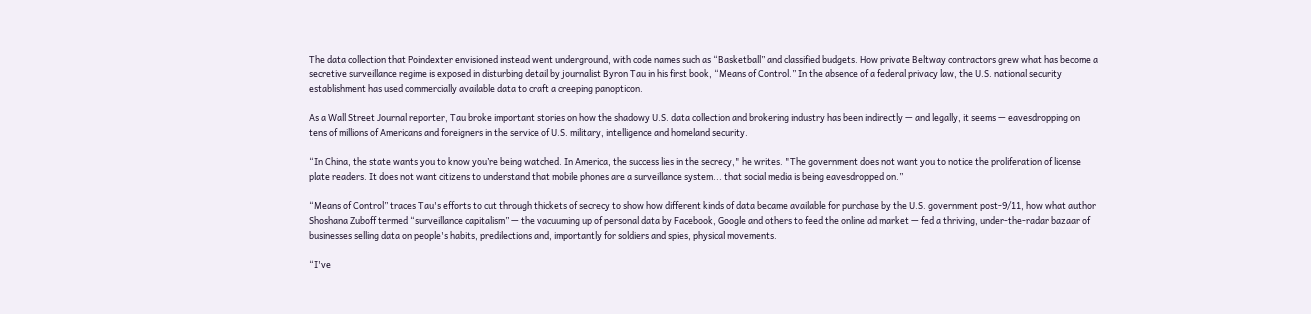The data collection that Poindexter envisioned instead went underground, with code names such as “Basketball” and classified budgets. How private Beltway contractors grew what has become a secretive surveillance regime is exposed in disturbing detail by journalist Byron Tau in his first book, “Means of Control.” In the absence of a federal privacy law, the U.S. national security establishment has used commercially available data to craft a creeping panopticon.

As a Wall Street Journal reporter, Tau broke important stories on how the shadowy U.S. data collection and brokering industry has been indirectly — and legally, it seems — eavesdropping on tens of millions of Americans and foreigners in the service of U.S. military, intelligence and homeland security.

“In China, the state wants you to know you’re being watched. In America, the success lies in the secrecy," he writes. "The government does not want you to notice the proliferation of license plate readers. It does not want citizens to understand that mobile phones are a surveillance system... that social media is being eavesdropped on.”

“Means of Control” traces Tau's efforts to cut through thickets of secrecy to show how different kinds of data became available for purchase by the U.S. government post-9/11, how what author Shoshana Zuboff termed “surveillance capitalism” — the vacuuming up of personal data by Facebook, Google and others to feed the online ad market — fed a thriving, under-the-radar bazaar of businesses selling data on people's habits, predilections and, importantly for soldiers and spies, physical movements.

“I've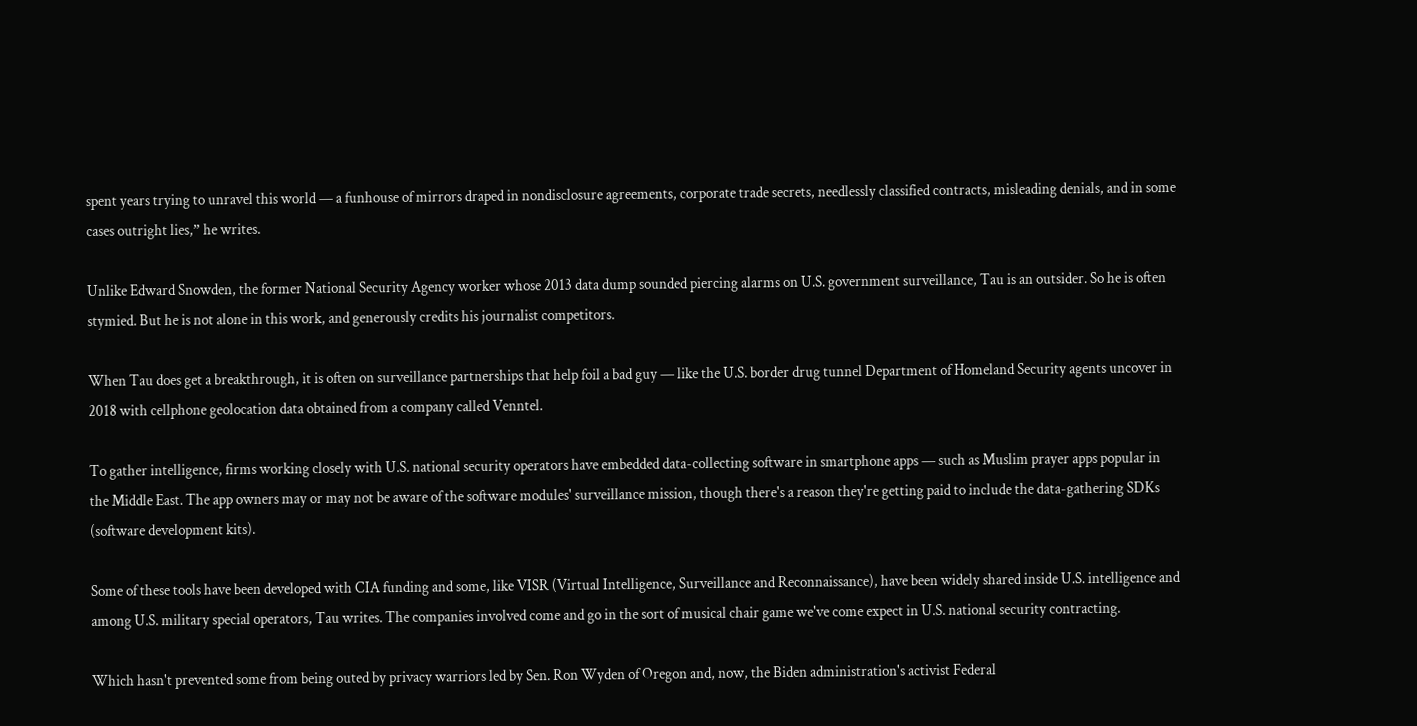spent years trying to unravel this world — a funhouse of mirrors draped in nondisclosure agreements, corporate trade secrets, needlessly classified contracts, misleading denials, and in some cases outright lies,” he writes.

Unlike Edward Snowden, the former National Security Agency worker whose 2013 data dump sounded piercing alarms on U.S. government surveillance, Tau is an outsider. So he is often stymied. But he is not alone in this work, and generously credits his journalist competitors.

When Tau does get a breakthrough, it is often on surveillance partnerships that help foil a bad guy — like the U.S. border drug tunnel Department of Homeland Security agents uncover in 2018 with cellphone geolocation data obtained from a company called Venntel.

To gather intelligence, firms working closely with U.S. national security operators have embedded data-collecting software in smartphone apps — such as Muslim prayer apps popular in the Middle East. The app owners may or may not be aware of the software modules' surveillance mission, though there's a reason they're getting paid to include the data-gathering SDKs (software development kits).

Some of these tools have been developed with CIA funding and some, like VISR (Virtual Intelligence, Surveillance and Reconnaissance), have been widely shared inside U.S. intelligence and among U.S. military special operators, Tau writes. The companies involved come and go in the sort of musical chair game we've come expect in U.S. national security contracting.

Which hasn't prevented some from being outed by privacy warriors led by Sen. Ron Wyden of Oregon and, now, the Biden administration's activist Federal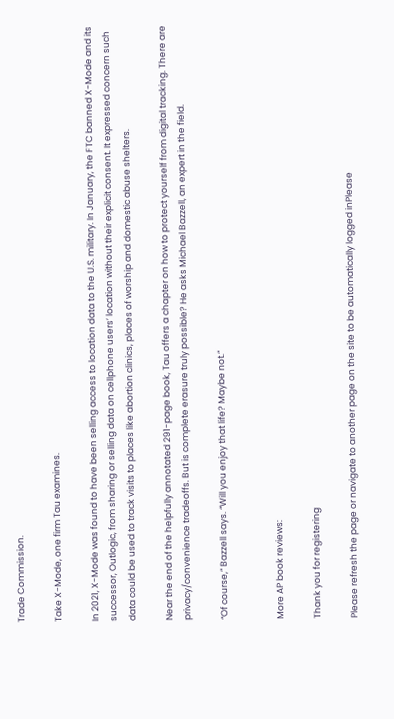Trade Commission.

Take X-Mode, one firm Tau examines.

In 2021, X-Mode was found to have been selling access to location data to the U.S. military. In January, the FTC banned X-Mode and its successor, Outlogic, from sharing or selling data on cellphone users’ location without their explicit consent. It expressed concern such data could be used to track visits to places like abortion clinics, places of worship and domestic abuse shelters.

Near the end of the helpfully annotated 291-page book, Tau offers a chapter on how to protect yourself from digital tracking. There are privacy/convenience tradeoffs. But is complete erasure truly possible? He asks Michael Bazzell, an expert in the field.

“Of course,” Bazzell says. “Will you enjoy that life? Maybe not.”


More AP book reviews:

Thank you for registering

Please refresh the page or navigate to another page on the site to be automatically logged inPlease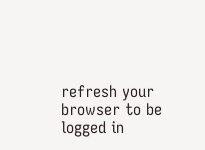refresh your browser to be logged in